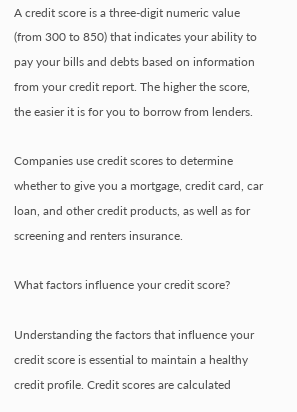A credit score is a three-digit numeric value (from 300 to 850) that indicates your ability to pay your bills and debts based on information from your credit report. The higher the score, the easier it is for you to borrow from lenders.

Companies use credit scores to determine whether to give you a mortgage, credit card, car loan, and other credit products, as well as for screening and renters insurance.

What factors influence your credit score?

Understanding the factors that influence your credit score is essential to maintain a healthy credit profile. Credit scores are calculated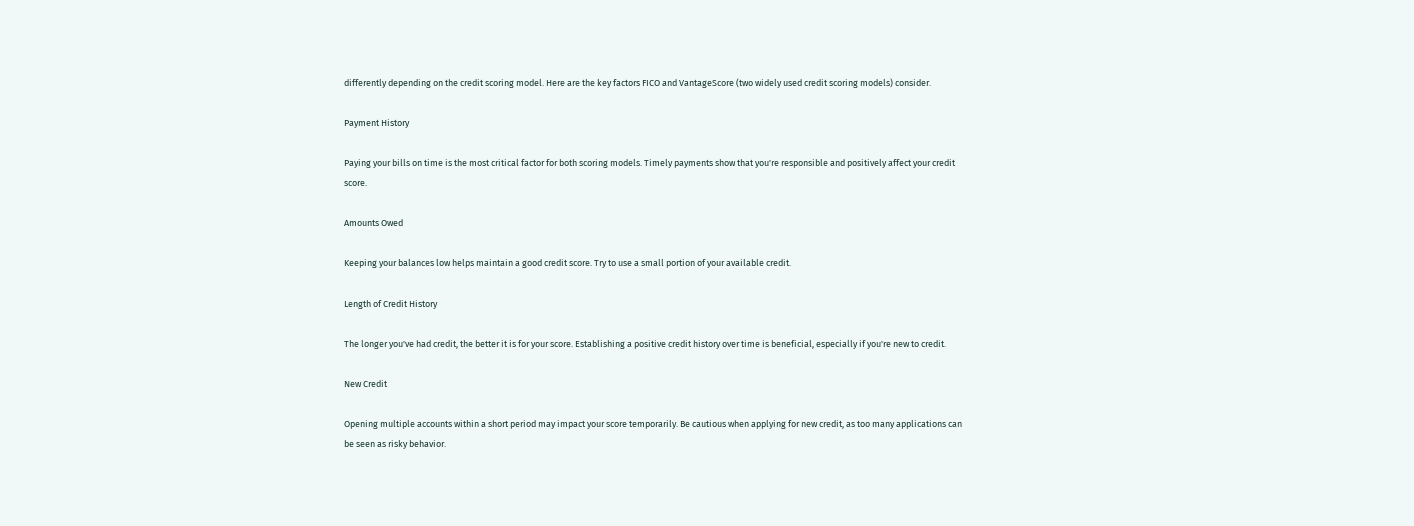differently depending on the credit scoring model. Here are the key factors FICO and VantageScore (two widely used credit scoring models) consider.

Payment History

Paying your bills on time is the most critical factor for both scoring models. Timely payments show that you're responsible and positively affect your credit score.

Amounts Owed

Keeping your balances low helps maintain a good credit score. Try to use a small portion of your available credit.

Length of Credit History

The longer you've had credit, the better it is for your score. Establishing a positive credit history over time is beneficial, especially if you're new to credit.

New Credit

Opening multiple accounts within a short period may impact your score temporarily. Be cautious when applying for new credit, as too many applications can be seen as risky behavior.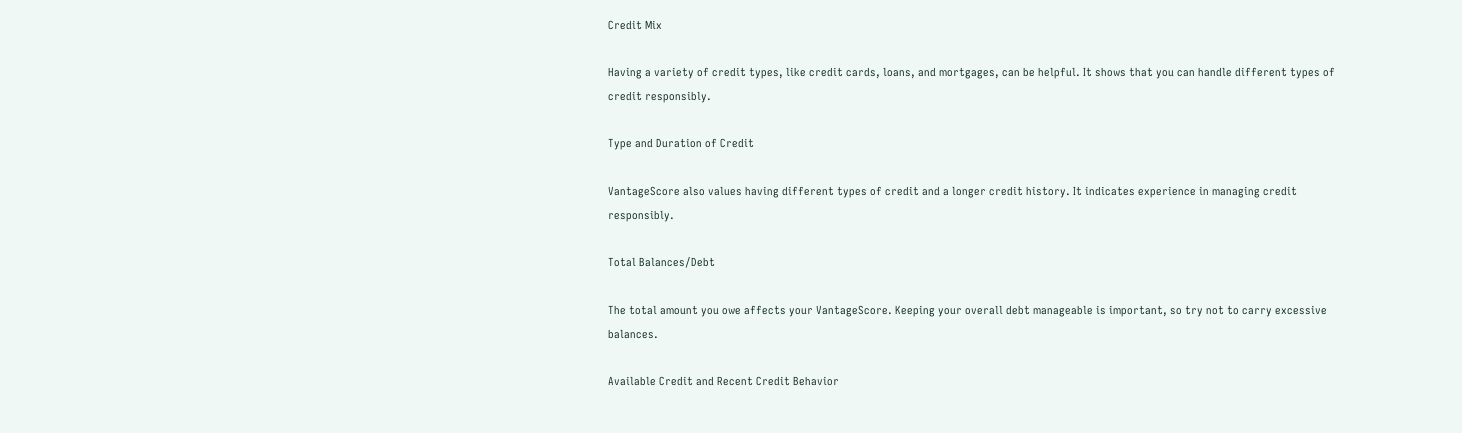Credit Mix

Having a variety of credit types, like credit cards, loans, and mortgages, can be helpful. It shows that you can handle different types of credit responsibly.

Type and Duration of Credit

VantageScore also values having different types of credit and a longer credit history. It indicates experience in managing credit responsibly.

Total Balances/Debt

The total amount you owe affects your VantageScore. Keeping your overall debt manageable is important, so try not to carry excessive balances.

Available Credit and Recent Credit Behavior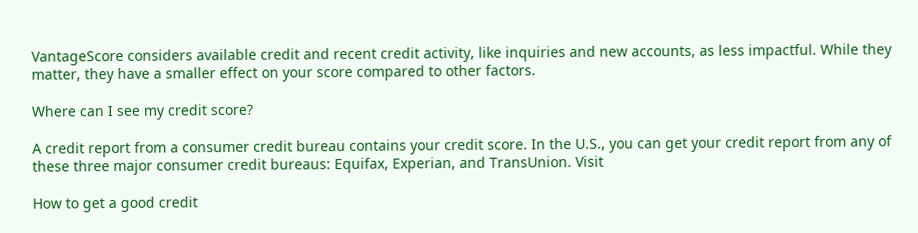VantageScore considers available credit and recent credit activity, like inquiries and new accounts, as less impactful. While they matter, they have a smaller effect on your score compared to other factors.

Where can I see my credit score?

A credit report from a consumer credit bureau contains your credit score. In the U.S., you can get your credit report from any of these three major consumer credit bureaus: Equifax, Experian, and TransUnion. Visit

How to get a good credit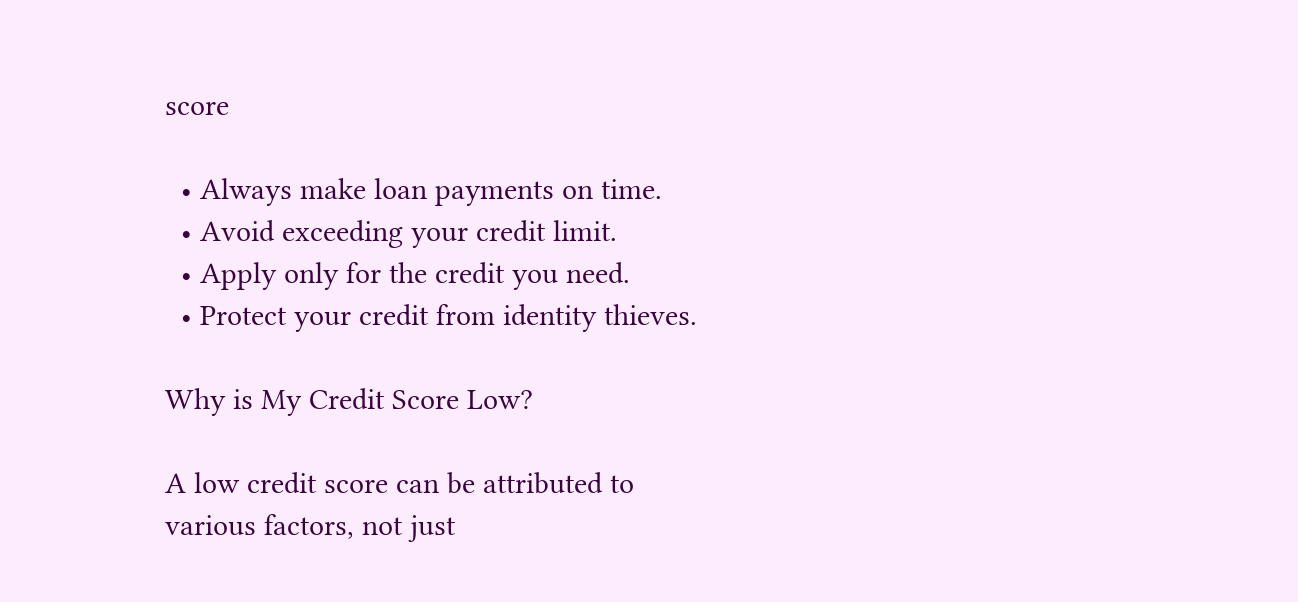score

  • Always make loan payments on time.
  • Avoid exceeding your credit limit.
  • Apply only for the credit you need.
  • Protect your credit from identity thieves.

Why is My Credit Score Low?

A low credit score can be attributed to various factors, not just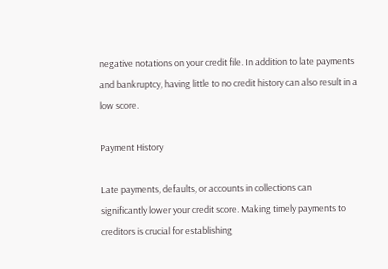negative notations on your credit file. In addition to late payments and bankruptcy, having little to no credit history can also result in a low score.

Payment History

Late payments, defaults, or accounts in collections can significantly lower your credit score. Making timely payments to creditors is crucial for establishing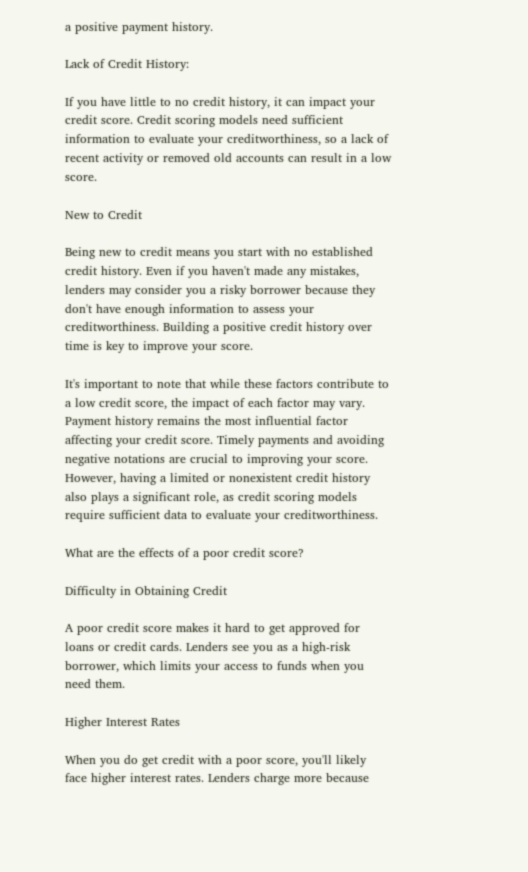a positive payment history.

Lack of Credit History:

If you have little to no credit history, it can impact your credit score. Credit scoring models need sufficient information to evaluate your creditworthiness, so a lack of recent activity or removed old accounts can result in a low score.

New to Credit

Being new to credit means you start with no established credit history. Even if you haven't made any mistakes, lenders may consider you a risky borrower because they don't have enough information to assess your creditworthiness. Building a positive credit history over time is key to improve your score.

It's important to note that while these factors contribute to a low credit score, the impact of each factor may vary. Payment history remains the most influential factor affecting your credit score. Timely payments and avoiding negative notations are crucial to improving your score. However, having a limited or nonexistent credit history also plays a significant role, as credit scoring models require sufficient data to evaluate your creditworthiness.

What are the effects of a poor credit score?

Difficulty in Obtaining Credit

A poor credit score makes it hard to get approved for loans or credit cards. Lenders see you as a high-risk borrower, which limits your access to funds when you need them.

Higher Interest Rates

When you do get credit with a poor score, you'll likely face higher interest rates. Lenders charge more because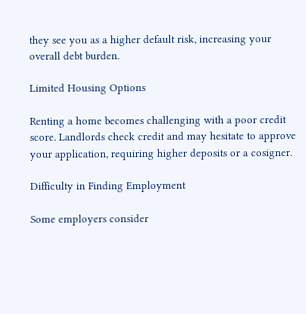they see you as a higher default risk, increasing your overall debt burden.

Limited Housing Options

Renting a home becomes challenging with a poor credit score. Landlords check credit and may hesitate to approve your application, requiring higher deposits or a cosigner.

Difficulty in Finding Employment

Some employers consider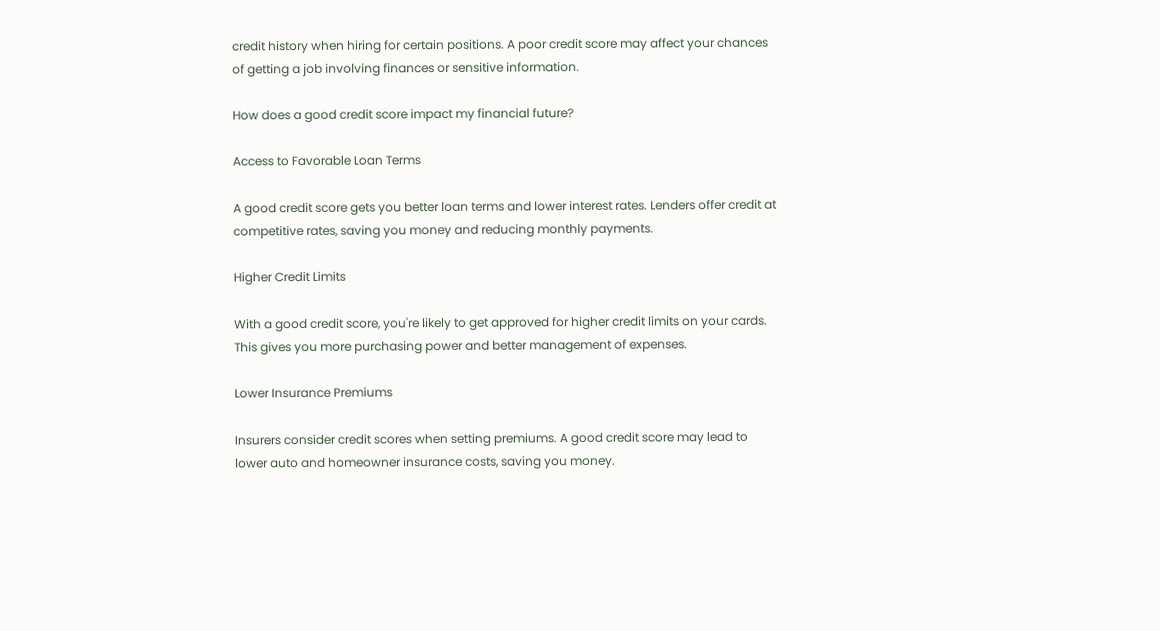credit history when hiring for certain positions. A poor credit score may affect your chances of getting a job involving finances or sensitive information.

How does a good credit score impact my financial future?

Access to Favorable Loan Terms

A good credit score gets you better loan terms and lower interest rates. Lenders offer credit at competitive rates, saving you money and reducing monthly payments.

Higher Credit Limits

With a good credit score, you're likely to get approved for higher credit limits on your cards. This gives you more purchasing power and better management of expenses.

Lower Insurance Premiums

Insurers consider credit scores when setting premiums. A good credit score may lead to lower auto and homeowner insurance costs, saving you money.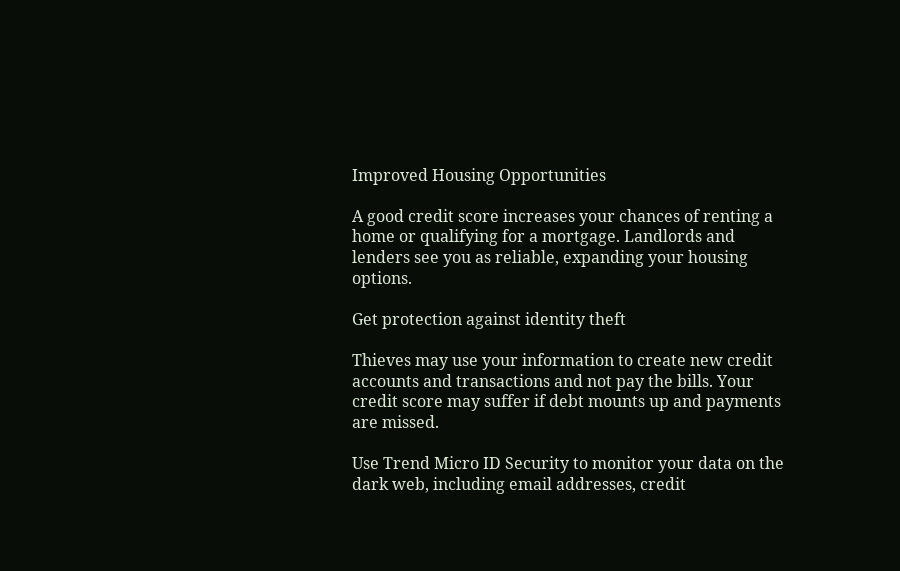Improved Housing Opportunities

A good credit score increases your chances of renting a home or qualifying for a mortgage. Landlords and lenders see you as reliable, expanding your housing options.

Get protection against identity theft

Thieves may use your information to create new credit accounts and transactions and not pay the bills. Your credit score may suffer if debt mounts up and payments are missed.

Use Trend Micro ID Security to monitor your data on the dark web, including email addresses, credit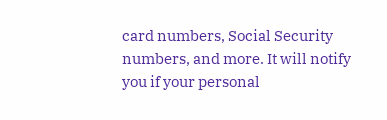card numbers, Social Security numbers, and more. It will notify you if your personal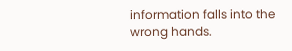information falls into the wrong hands.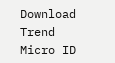Download Trend Micro ID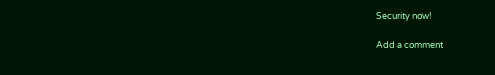Security now!

Add a comment